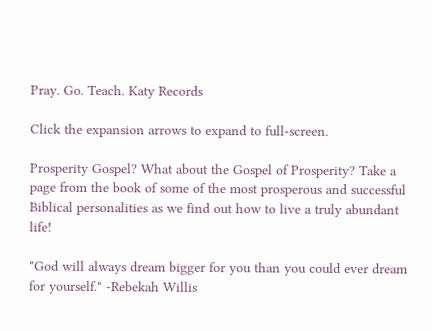Pray. Go. Teach. Katy Records

Click the expansion arrows to expand to full-screen.

Prosperity Gospel? What about the Gospel of Prosperity? Take a page from the book of some of the most prosperous and successful Biblical personalities as we find out how to live a truly abundant life!

"God will always dream bigger for you than you could ever dream for yourself." -Rebekah Willis